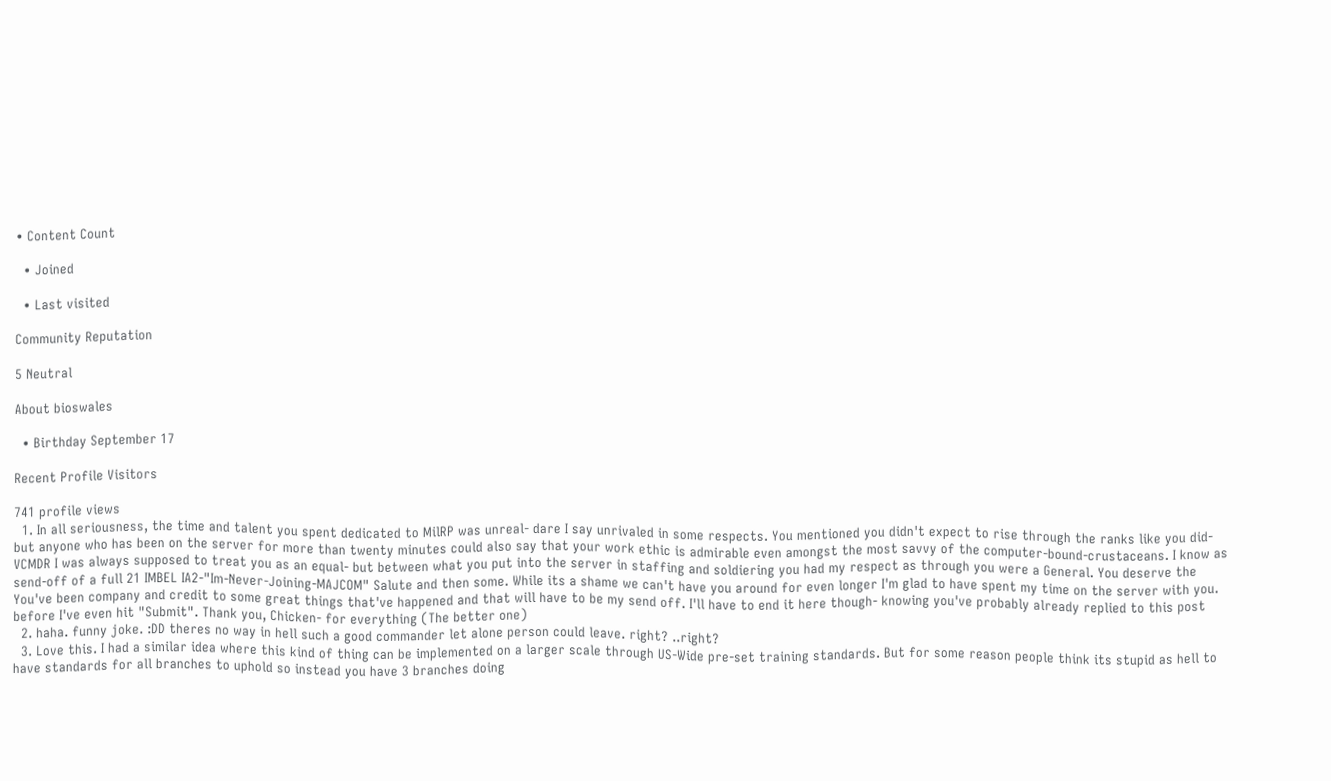• Content Count

  • Joined

  • Last visited

Community Reputation

5 Neutral

About bioswales

  • Birthday September 17

Recent Profile Visitors

741 profile views
  1. In all seriousness, the time and talent you spent dedicated to MilRP was unreal- dare I say unrivaled in some respects. You mentioned you didn't expect to rise through the ranks like you did- but anyone who has been on the server for more than twenty minutes could also say that your work ethic is admirable even amongst the most savvy of the computer-bound-crustaceans. I know as VCMDR I was always supposed to treat you as an equal- but between what you put into the server in staffing and soldiering you had my respect as through you were a General. You deserve the send-off of a full 21 IMBEL IA2-"Im-Never-Joining-MAJCOM" Salute and then some. While its a shame we can't have you around for even longer I'm glad to have spent my time on the server with you. You've been company and credit to some great things that've happened and that will have to be my send off. I'll have to end it here though- knowing you've probably already replied to this post before I've even hit "Submit". Thank you, Chicken- for everything (The better one)
  2. haha. funny joke. :DD theres no way in hell such a good commander let alone person could leave. right? ..right?
  3. Love this. I had a similar idea where this kind of thing can be implemented on a larger scale through US-Wide pre-set training standards. But for some reason people think its stupid as hell to have standards for all branches to uphold so instead you have 3 branches doing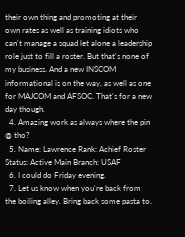their own thing and promoting at their own rates as well as training idiots who can't manage a squad let alone a leadership role just to fill a roster. But that's none of my business. And a new INSCOM informational is on the way, as well as one for MAJCOM and AFSOC. That's for a new day though.
  4. Amazing work as always where the pin @ tho?
  5. Name: Lawrence Rank: Achief Roster Status: Active Main Branch: USAF
  6. I could do Friday evening.
  7. Let us know when you're back from the boiling alley. Bring back some pasta to.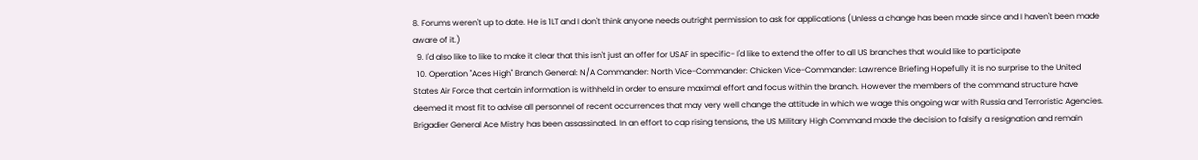8. Forums weren't up to date. He is 1LT and I don't think anyone needs outright permission to ask for applications (Unless a change has been made since and I haven't been made aware of it.)
  9. I'd also like to like to make it clear that this isn't just an offer for USAF in specific- I'd like to extend the offer to all US branches that would like to participate
  10. Operation "Aces High" Branch General: N/A Commander: North Vice-Commander: Chicken Vice-Commander: Lawrence Briefing Hopefully it is no surprise to the United States Air Force that certain information is withheld in order to ensure maximal effort and focus within the branch. However the members of the command structure have deemed it most fit to advise all personnel of recent occurrences that may very well change the attitude in which we wage this ongoing war with Russia and Terroristic Agencies. Brigadier General Ace Mistry has been assassinated. In an effort to cap rising tensions, the US Military High Command made the decision to falsify a resignation and remain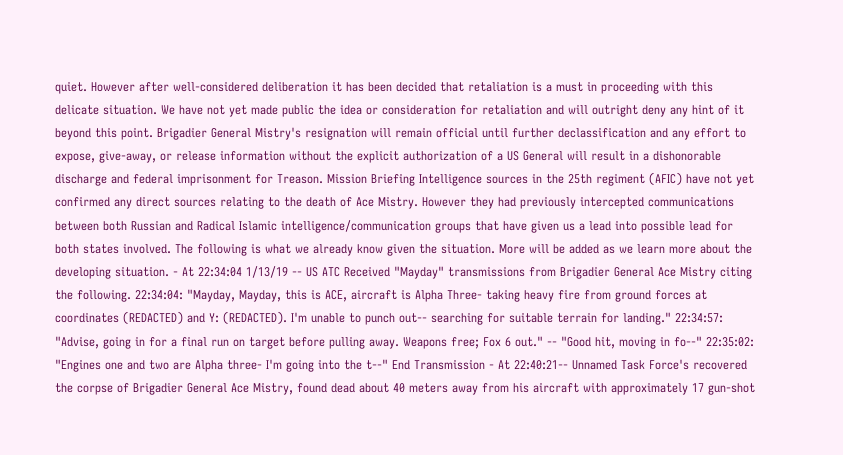quiet. However after well-considered deliberation it has been decided that retaliation is a must in proceeding with this delicate situation. We have not yet made public the idea or consideration for retaliation and will outright deny any hint of it beyond this point. Brigadier General Mistry's resignation will remain official until further declassification and any effort to expose, give-away, or release information without the explicit authorization of a US General will result in a dishonorable discharge and federal imprisonment for Treason. Mission Briefing Intelligence sources in the 25th regiment (AFIC) have not yet confirmed any direct sources relating to the death of Ace Mistry. However they had previously intercepted communications between both Russian and Radical Islamic intelligence/communication groups that have given us a lead into possible lead for both states involved. The following is what we already know given the situation. More will be added as we learn more about the developing situation. - At 22:34:04 1/13/19 -- US ATC Received "Mayday" transmissions from Brigadier General Ace Mistry citing the following. 22:34:04: "Mayday, Mayday, this is ACE, aircraft is Alpha Three- taking heavy fire from ground forces at coordinates (REDACTED) and Y: (REDACTED). I'm unable to punch out-- searching for suitable terrain for landing." 22:34:57: "Advise, going in for a final run on target before pulling away. Weapons free; Fox 6 out." -- "Good hit, moving in fo--" 22:35:02: "Engines one and two are Alpha three- I'm going into the t--" End Transmission - At 22:40:21-- Unnamed Task Force's recovered the corpse of Brigadier General Ace Mistry, found dead about 40 meters away from his aircraft with approximately 17 gun-shot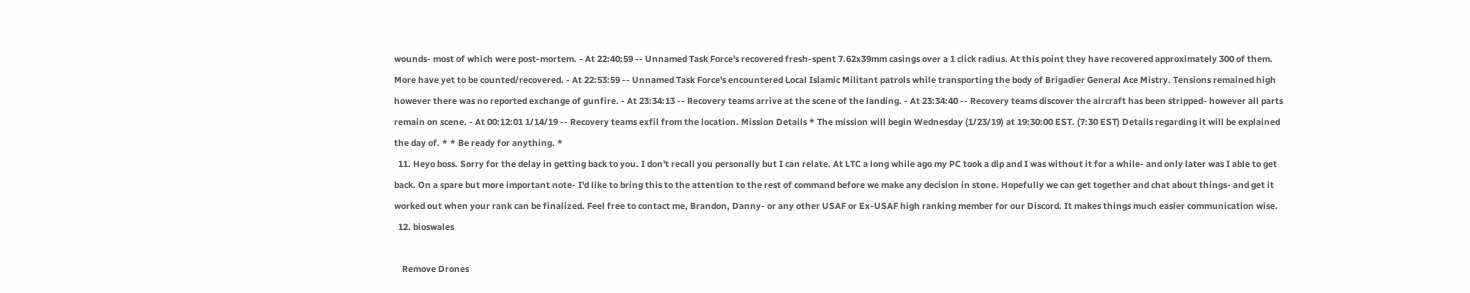wounds- most of which were post-mortem. - At 22:40:59 -- Unnamed Task Force's recovered fresh-spent 7.62x39mm casings over a 1 click radius. At this point they have recovered approximately 300 of them. More have yet to be counted/recovered. - At 22:53:59 -- Unnamed Task Force's encountered Local Islamic Militant patrols while transporting the body of Brigadier General Ace Mistry. Tensions remained high however there was no reported exchange of gunfire. - At 23:34:13 -- Recovery teams arrive at the scene of the landing. - At 23:34:40 -- Recovery teams discover the aircraft has been stripped- however all parts remain on scene. - At 00:12:01 1/14/19 -- Recovery teams exfil from the location. Mission Details * The mission will begin Wednesday (1/23/19) at 19:30:00 EST. (7:30 EST) Details regarding it will be explained the day of. * * Be ready for anything. *
  11. Heyo boss. Sorry for the delay in getting back to you. I don't recall you personally but I can relate. At LTC a long while ago my PC took a dip and I was without it for a while- and only later was I able to get back. On a spare but more important note- I'd like to bring this to the attention to the rest of command before we make any decision in stone. Hopefully we can get together and chat about things- and get it worked out when your rank can be finalized. Feel free to contact me, Brandon, Danny- or any other USAF or Ex-USAF high ranking member for our Discord. It makes things much easier communication wise.
  12. bioswales

    Remove Drones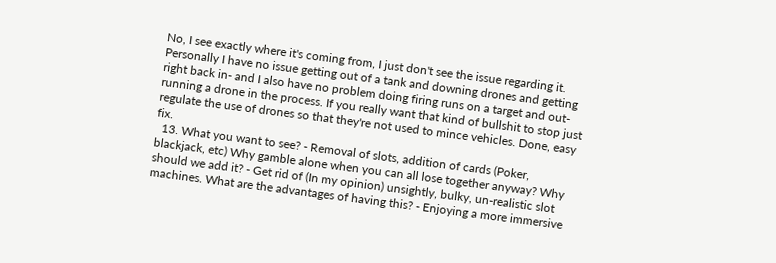No, I see exactly where it's coming from, I just don't see the issue regarding it. Personally I have no issue getting out of a tank and downing drones and getting right back in- and I also have no problem doing firing runs on a target and out-running a drone in the process. If you really want that kind of bullshit to stop just regulate the use of drones so that they're not used to mince vehicles. Done, easy fix.
  13. What you want to see? - Removal of slots, addition of cards (Poker, blackjack, etc) Why gamble alone when you can all lose together anyway? Why should we add it? - Get rid of (In my opinion) unsightly, bulky, un-realistic slot machines. What are the advantages of having this? - Enjoying a more immersive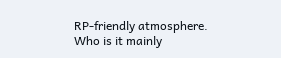RP-friendly atmosphere. Who is it mainly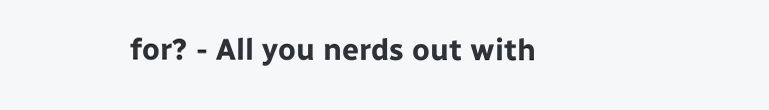for? - All you nerds out with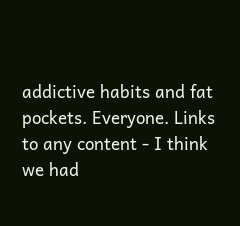addictive habits and fat pockets. Everyone. Links to any content - I think we had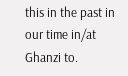this in the past in our time in/at Ghanzi to.